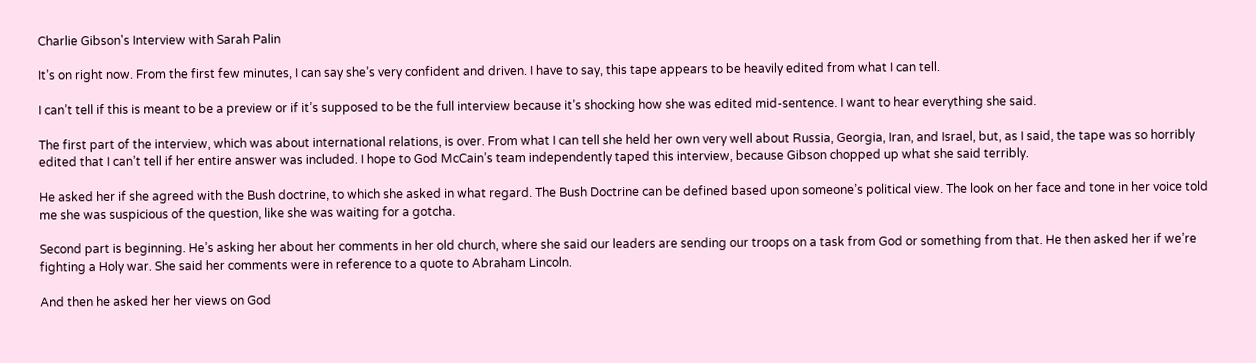Charlie Gibson's Interview with Sarah Palin

It’s on right now. From the first few minutes, I can say she’s very confident and driven. I have to say, this tape appears to be heavily edited from what I can tell.

I can’t tell if this is meant to be a preview or if it’s supposed to be the full interview because it’s shocking how she was edited mid-sentence. I want to hear everything she said.

The first part of the interview, which was about international relations, is over. From what I can tell she held her own very well about Russia, Georgia, Iran, and Israel, but, as I said, the tape was so horribly edited that I can’t tell if her entire answer was included. I hope to God McCain’s team independently taped this interview, because Gibson chopped up what she said terribly.

He asked her if she agreed with the Bush doctrine, to which she asked in what regard. The Bush Doctrine can be defined based upon someone’s political view. The look on her face and tone in her voice told me she was suspicious of the question, like she was waiting for a gotcha.

Second part is beginning. He’s asking her about her comments in her old church, where she said our leaders are sending our troops on a task from God or something from that. He then asked her if we’re fighting a Holy war. She said her comments were in reference to a quote to Abraham Lincoln.

And then he asked her her views on God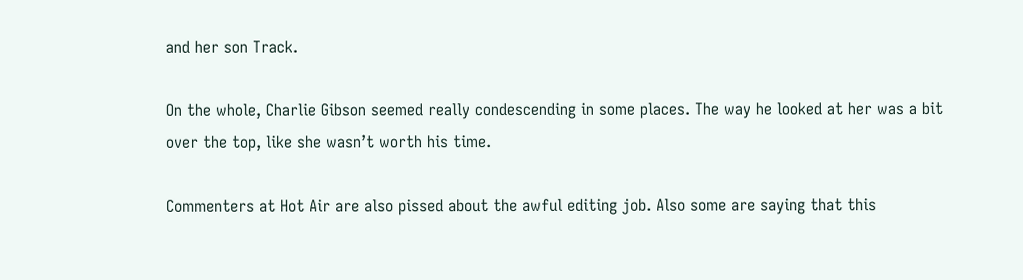and her son Track.

On the whole, Charlie Gibson seemed really condescending in some places. The way he looked at her was a bit over the top, like she wasn’t worth his time.

Commenters at Hot Air are also pissed about the awful editing job. Also some are saying that this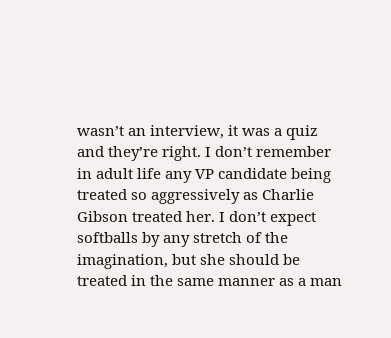wasn’t an interview, it was a quiz and they’re right. I don’t remember in adult life any VP candidate being treated so aggressively as Charlie Gibson treated her. I don’t expect softballs by any stretch of the imagination, but she should be treated in the same manner as a man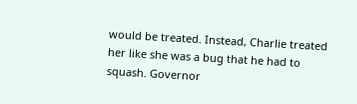would be treated. Instead, Charlie treated her like she was a bug that he had to squash. Governor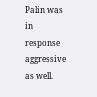Palin was in response aggressive as well.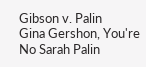Gibson v. Palin
Gina Gershon, You're No Sarah Palin